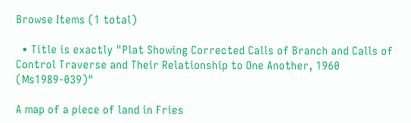Browse Items (1 total)

  • Title is exactly "Plat Showing Corrected Calls of Branch and Calls of Control Traverse and Their Relationship to One Another, 1960 (Ms1989-039)"

A map of a piece of land in Fries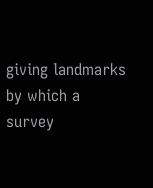giving landmarks by which a survey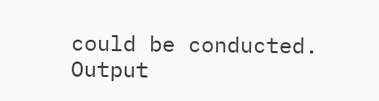could be conducted.
Output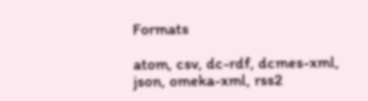Formats

atom, csv, dc-rdf, dcmes-xml, json, omeka-xml, rss2